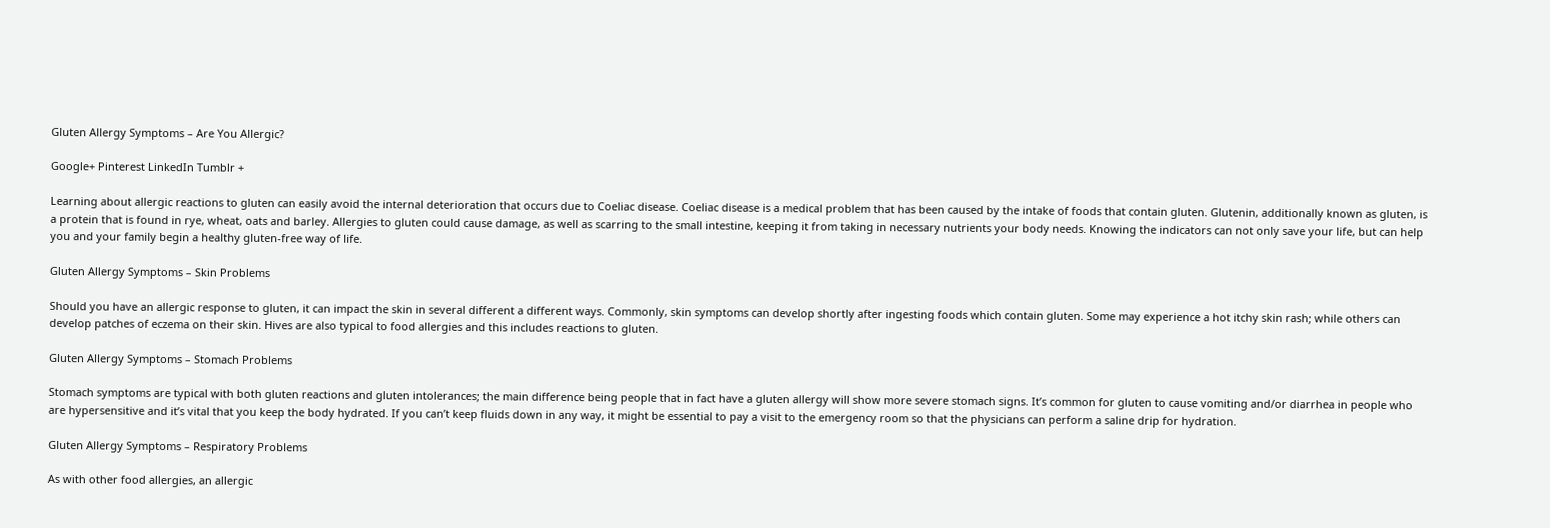Gluten Allergy Symptoms – Are You Allergic?

Google+ Pinterest LinkedIn Tumblr +

Learning about allergic reactions to gluten can easily avoid the internal deterioration that occurs due to Coeliac disease. Coeliac disease is a medical problem that has been caused by the intake of foods that contain gluten. Glutenin, additionally known as gluten, is a protein that is found in rye, wheat, oats and barley. Allergies to gluten could cause damage, as well as scarring to the small intestine, keeping it from taking in necessary nutrients your body needs. Knowing the indicators can not only save your life, but can help you and your family begin a healthy gluten-free way of life.

Gluten Allergy Symptoms – Skin Problems

Should you have an allergic response to gluten, it can impact the skin in several different a different ways. Commonly, skin symptoms can develop shortly after ingesting foods which contain gluten. Some may experience a hot itchy skin rash; while others can develop patches of eczema on their skin. Hives are also typical to food allergies and this includes reactions to gluten.

Gluten Allergy Symptoms – Stomach Problems

Stomach symptoms are typical with both gluten reactions and gluten intolerances; the main difference being people that in fact have a gluten allergy will show more severe stomach signs. It’s common for gluten to cause vomiting and/or diarrhea in people who are hypersensitive and it’s vital that you keep the body hydrated. If you can’t keep fluids down in any way, it might be essential to pay a visit to the emergency room so that the physicians can perform a saline drip for hydration.

Gluten Allergy Symptoms – Respiratory Problems

As with other food allergies, an allergic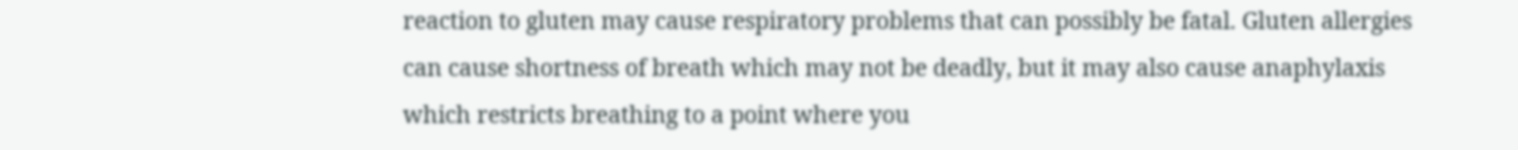reaction to gluten may cause respiratory problems that can possibly be fatal. Gluten allergies can cause shortness of breath which may not be deadly, but it may also cause anaphylaxis which restricts breathing to a point where you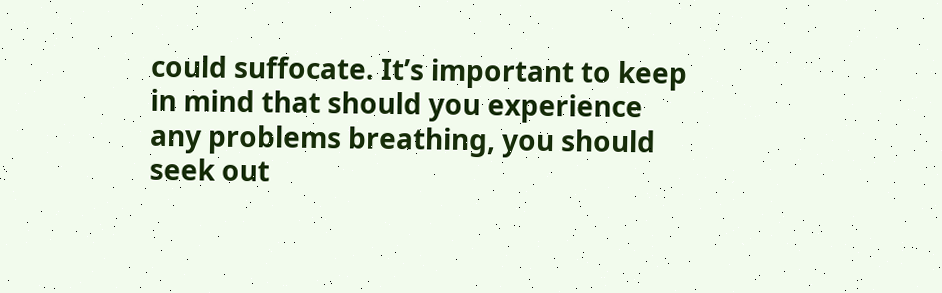could suffocate. It’s important to keep in mind that should you experience any problems breathing, you should seek out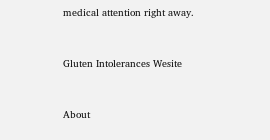medical attention right away.


Gluten Intolerances Wesite


About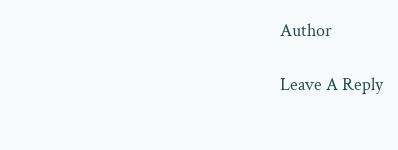Author

Leave A Reply